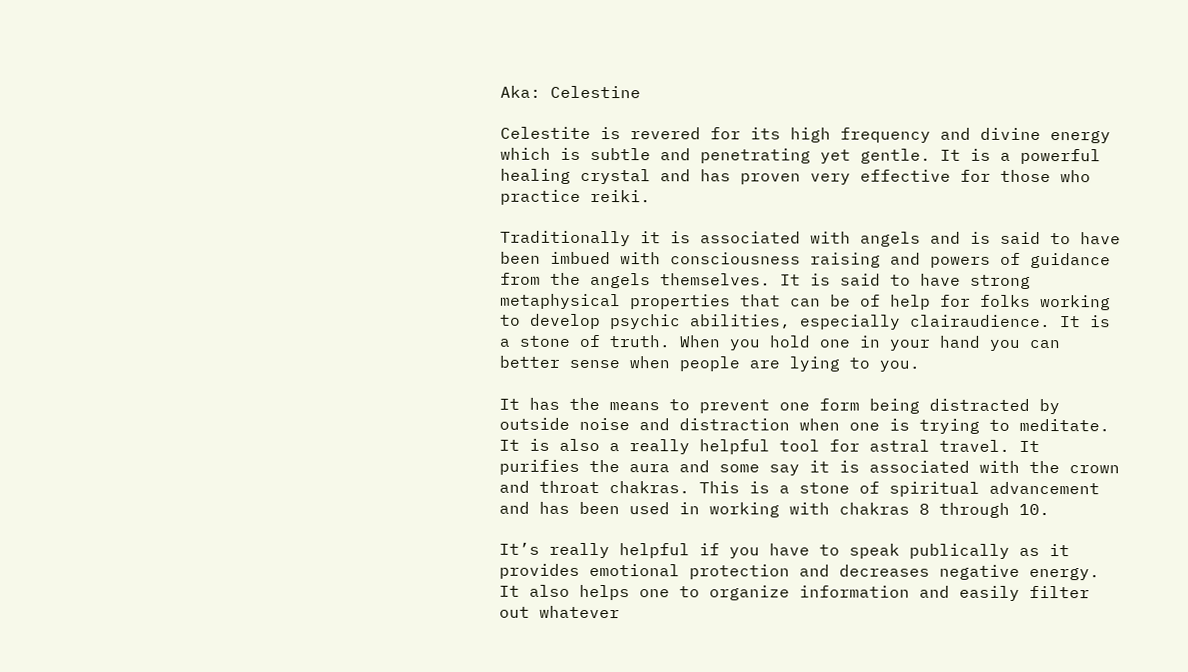Aka: Celestine

Celestite is revered for its high frequency and divine energy which is subtle and penetrating yet gentle. It is a powerful healing crystal and has proven very effective for those who practice reiki.

Traditionally it is associated with angels and is said to have been imbued with consciousness raising and powers of guidance from the angels themselves. It is said to have strong metaphysical properties that can be of help for folks working to develop psychic abilities, especially clairaudience. It is a stone of truth. When you hold one in your hand you can better sense when people are lying to you.

It has the means to prevent one form being distracted by outside noise and distraction when one is trying to meditate. It is also a really helpful tool for astral travel. It purifies the aura and some say it is associated with the crown and throat chakras. This is a stone of spiritual advancement and has been used in working with chakras 8 through 10.

It’s really helpful if you have to speak publically as it provides emotional protection and decreases negative energy. It also helps one to organize information and easily filter out whatever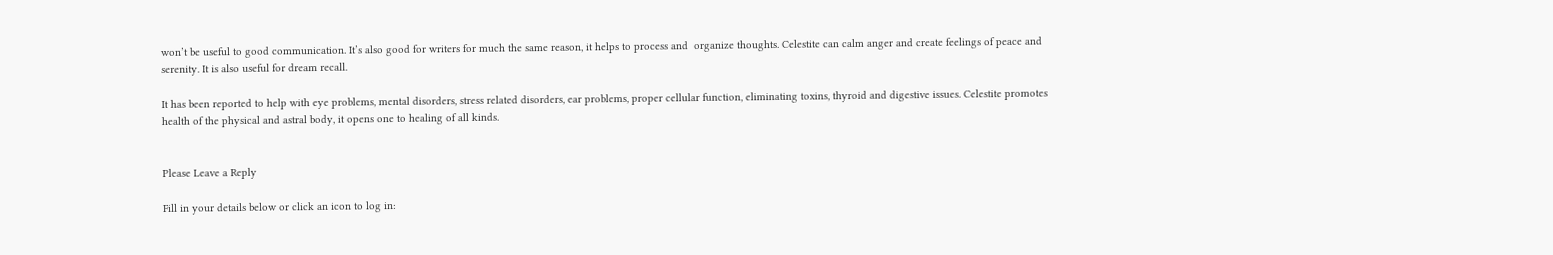won’t be useful to good communication. It’s also good for writers for much the same reason, it helps to process and  organize thoughts. Celestite can calm anger and create feelings of peace and serenity. It is also useful for dream recall.

It has been reported to help with eye problems, mental disorders, stress related disorders, ear problems, proper cellular function, eliminating toxins, thyroid and digestive issues. Celestite promotes health of the physical and astral body, it opens one to healing of all kinds.


Please Leave a Reply

Fill in your details below or click an icon to log in: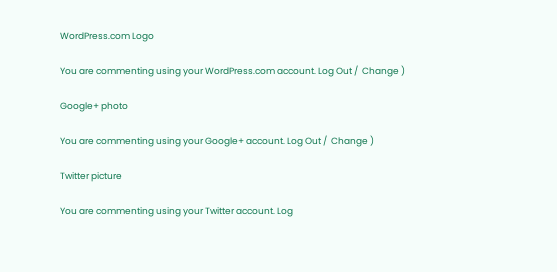WordPress.com Logo

You are commenting using your WordPress.com account. Log Out /  Change )

Google+ photo

You are commenting using your Google+ account. Log Out /  Change )

Twitter picture

You are commenting using your Twitter account. Log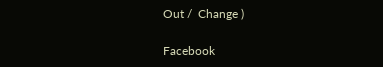Out /  Change )

Facebook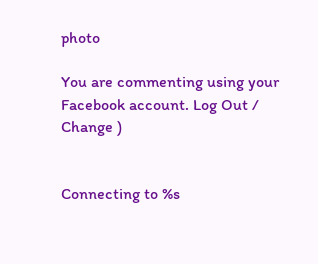photo

You are commenting using your Facebook account. Log Out /  Change )


Connecting to %s